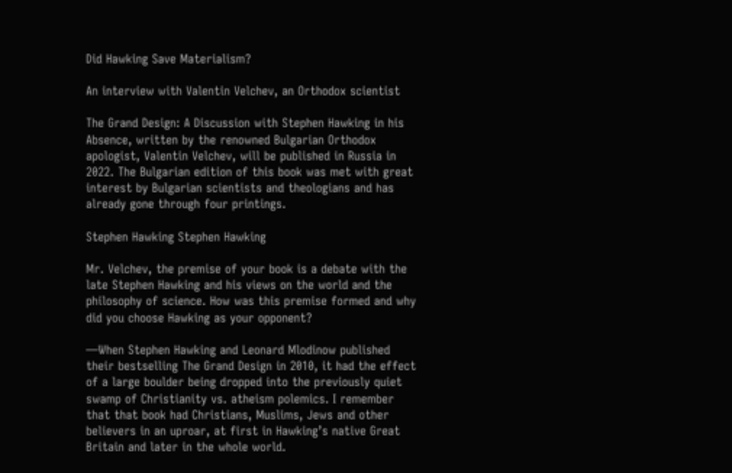Did Hawking Save Materialism?

An interview with Valentin Velchev, an Orthodox scientist

The Grand Design: A Discussion with Stephen Hawking in his Absence, written by the renowned Bulgarian Orthodox apologist, Valentin Velchev, will be published in Russia in 2022. The Bulgarian edition of this book was met with great interest by Bulgarian scientists and theologians and has already gone through four printings.

Stephen Hawking Stephen Hawking

Mr. Velchev, the premise of your book is a debate with the late Stephen Hawking and his views on the world and the philosophy of science. How was this premise formed and why did you choose Hawking as your opponent?

—When Stephen Hawking and Leonard Mlodinow published their bestselling The Grand Design in 2010, it had the effect of a large boulder being dropped into the previously quiet swamp of Christianity vs. atheism polemics. I remember that that book had Christians, Muslims, Jews and other believers in an uproar, at first in Hawking’s native Great Britain and later in the whole world.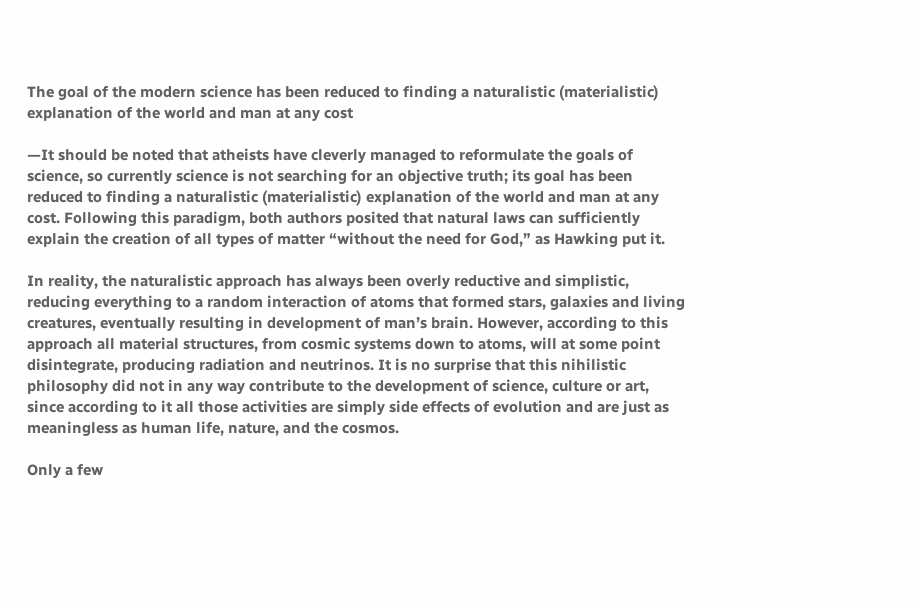The goal of the modern science has been reduced to finding a naturalistic (materialistic) explanation of the world and man at any cost

—It should be noted that atheists have cleverly managed to reformulate the goals of science, so currently science is not searching for an objective truth; its goal has been reduced to finding a naturalistic (materialistic) explanation of the world and man at any cost. Following this paradigm, both authors posited that natural laws can sufficiently explain the creation of all types of matter “without the need for God,” as Hawking put it.

In reality, the naturalistic approach has always been overly reductive and simplistic, reducing everything to a random interaction of atoms that formed stars, galaxies and living creatures, eventually resulting in development of man’s brain. However, according to this approach all material structures, from cosmic systems down to atoms, will at some point disintegrate, producing radiation and neutrinos. It is no surprise that this nihilistic philosophy did not in any way contribute to the development of science, culture or art, since according to it all those activities are simply side effects of evolution and are just as meaningless as human life, nature, and the cosmos.

Only a few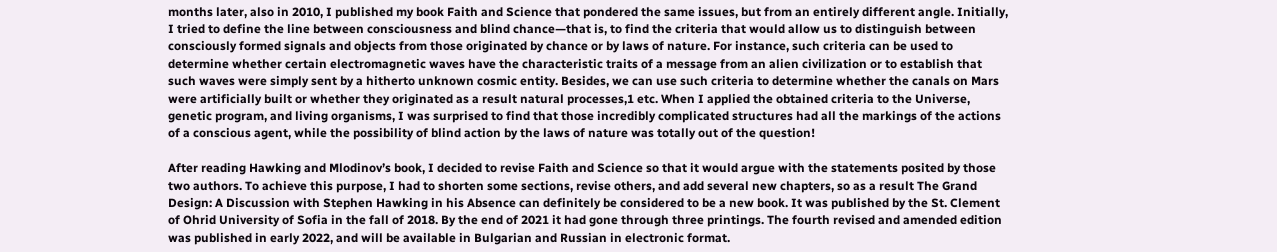months later, also in 2010, I published my book Faith and Science that pondered the same issues, but from an entirely different angle. Initially, I tried to define the line between consciousness and blind chance—that is, to find the criteria that would allow us to distinguish between consciously formed signals and objects from those originated by chance or by laws of nature. For instance, such criteria can be used to determine whether certain electromagnetic waves have the characteristic traits of a message from an alien civilization or to establish that such waves were simply sent by a hitherto unknown cosmic entity. Besides, we can use such criteria to determine whether the canals on Mars were artificially built or whether they originated as a result natural processes,1 etc. When I applied the obtained criteria to the Universe, genetic program, and living organisms, I was surprised to find that those incredibly complicated structures had all the markings of the actions of a conscious agent, while the possibility of blind action by the laws of nature was totally out of the question!

After reading Hawking and Mlodinov’s book, I decided to revise Faith and Science so that it would argue with the statements posited by those two authors. To achieve this purpose, I had to shorten some sections, revise others, and add several new chapters, so as a result The Grand Design: A Discussion with Stephen Hawking in his Absence can definitely be considered to be a new book. It was published by the St. Clement of Ohrid University of Sofia in the fall of 2018. By the end of 2021 it had gone through three printings. The fourth revised and amended edition was published in early 2022, and will be available in Bulgarian and Russian in electronic format.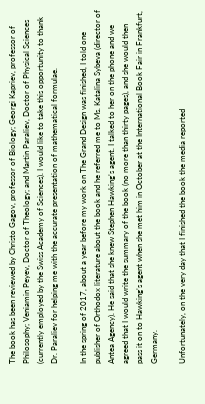The book has been reviewed by Christo Gagov, professor of Biology; Georgi Kapriev, professor of Philosophy; Veniamin Peyev, Doctor of Theology; and Martin Paraliev, Doctor of Physical Sciences (currently employed by the Swiss Academy of Sciences). I would like to take this opportunity to thank Dr. Paraliev for helping me with the accurate presentation of mathematical formulae.

In the spring of 2017, about a year before my work on The Grand Design was finished, I told one publisher of Orthodox literature about the book and he referred me to Ms. Katalina Sybeva (director of Antea Agency). He said that she knew Stephen Hawking’s agent. I talked to her on the phone and we agreed that I would write the summary of the book (no more than thirty pages), and she would then pass it on to Hawking’s agent when she met him in October at the International Book Fair in Frankfurt, Germany.

Unfortunately, on the very day that I finished the book the media reported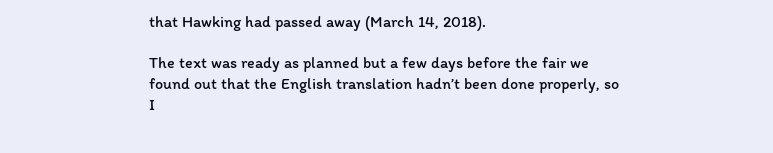that Hawking had passed away (March 14, 2018).

The text was ready as planned but a few days before the fair we found out that the English translation hadn’t been done properly, so I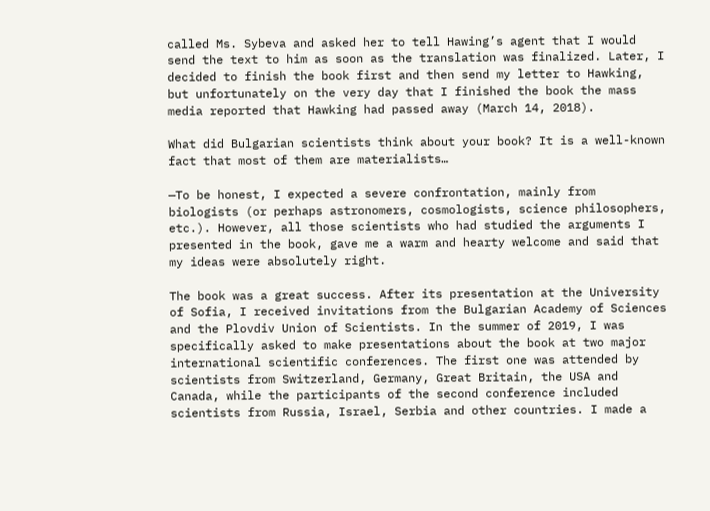called Ms. Sybeva and asked her to tell Hawing’s agent that I would send the text to him as soon as the translation was finalized. Later, I decided to finish the book first and then send my letter to Hawking, but unfortunately on the very day that I finished the book the mass media reported that Hawking had passed away (March 14, 2018).

What did Bulgarian scientists think about your book? It is a well-known fact that most of them are materialists…

—To be honest, I expected a severe confrontation, mainly from biologists (or perhaps astronomers, cosmologists, science philosophers, etc.). However, all those scientists who had studied the arguments I presented in the book, gave me a warm and hearty welcome and said that my ideas were absolutely right.

The book was a great success. After its presentation at the University of Sofia, I received invitations from the Bulgarian Academy of Sciences and the Plovdiv Union of Scientists. In the summer of 2019, I was specifically asked to make presentations about the book at two major international scientific conferences. The first one was attended by scientists from Switzerland, Germany, Great Britain, the USA and Canada, while the participants of the second conference included scientists from Russia, Israel, Serbia and other countries. I made a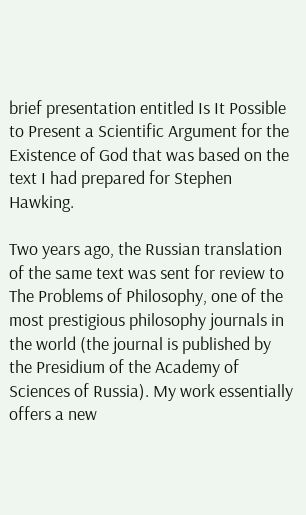brief presentation entitled Is It Possible to Present a Scientific Argument for the Existence of God that was based on the text I had prepared for Stephen Hawking.

Two years ago, the Russian translation of the same text was sent for review to The Problems of Philosophy, one of the most prestigious philosophy journals in the world (the journal is published by the Presidium of the Academy of Sciences of Russia). My work essentially offers a new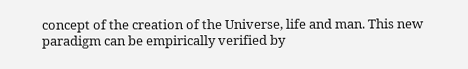concept of the creation of the Universe, life and man. This new paradigm can be empirically verified by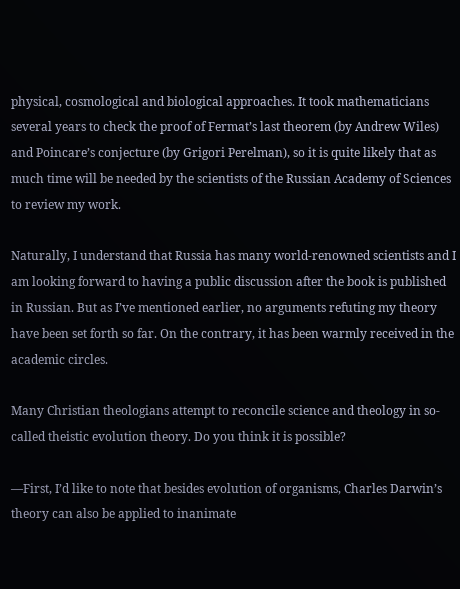physical, cosmological and biological approaches. It took mathematicians several years to check the proof of Fermat’s last theorem (by Andrew Wiles) and Poincare’s conjecture (by Grigori Perelman), so it is quite likely that as much time will be needed by the scientists of the Russian Academy of Sciences to review my work.

Naturally, I understand that Russia has many world-renowned scientists and I am looking forward to having a public discussion after the book is published in Russian. But as I’ve mentioned earlier, no arguments refuting my theory have been set forth so far. On the contrary, it has been warmly received in the academic circles.

Many Christian theologians attempt to reconcile science and theology in so-called theistic evolution theory. Do you think it is possible?

—First, I’d like to note that besides evolution of organisms, Charles Darwin’s theory can also be applied to inanimate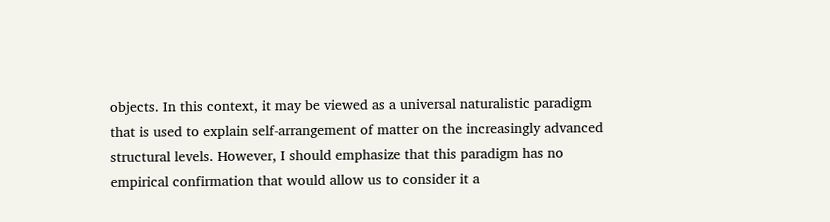objects. In this context, it may be viewed as a universal naturalistic paradigm that is used to explain self-arrangement of matter on the increasingly advanced structural levels. However, I should emphasize that this paradigm has no empirical confirmation that would allow us to consider it a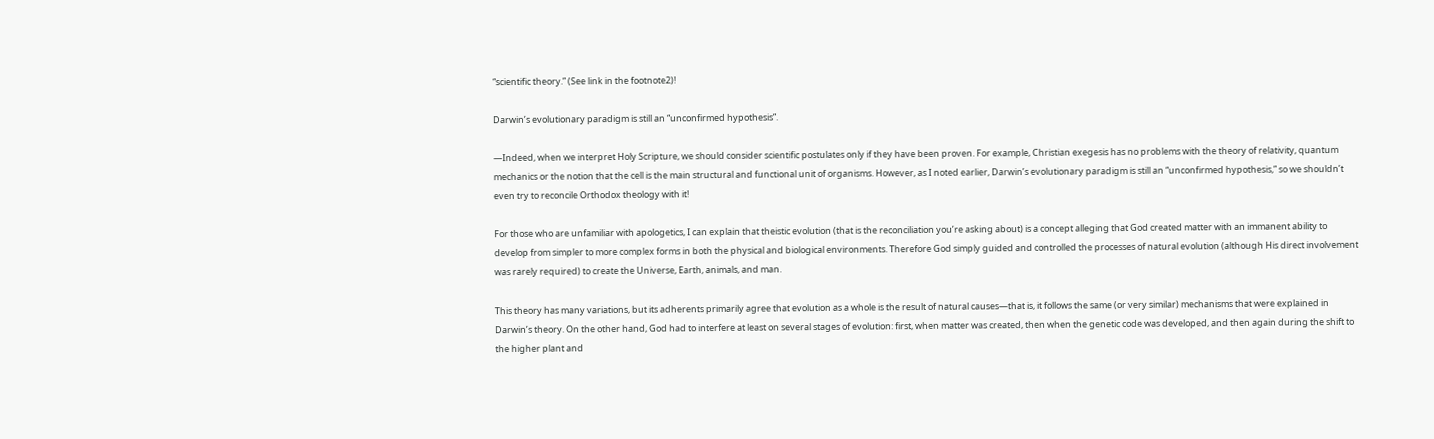“scientific theory.” (See link in the footnote2)!

Darwin’s evolutionary paradigm is still an “unconfirmed hypothesis”.

—Indeed, when we interpret Holy Scripture, we should consider scientific postulates only if they have been proven. For example, Christian exegesis has no problems with the theory of relativity, quantum mechanics or the notion that the cell is the main structural and functional unit of organisms. However, as I noted earlier, Darwin’s evolutionary paradigm is still an “unconfirmed hypothesis,” so we shouldn’t even try to reconcile Orthodox theology with it!

For those who are unfamiliar with apologetics, I can explain that theistic evolution (that is the reconciliation you’re asking about) is a concept alleging that God created matter with an immanent ability to develop from simpler to more complex forms in both the physical and biological environments. Therefore God simply guided and controlled the processes of natural evolution (although His direct involvement was rarely required) to create the Universe, Earth, animals, and man.

This theory has many variations, but its adherents primarily agree that evolution as a whole is the result of natural causes—that is, it follows the same (or very similar) mechanisms that were explained in Darwin’s theory. On the other hand, God had to interfere at least on several stages of evolution: first, when matter was created, then when the genetic code was developed, and then again during the shift to the higher plant and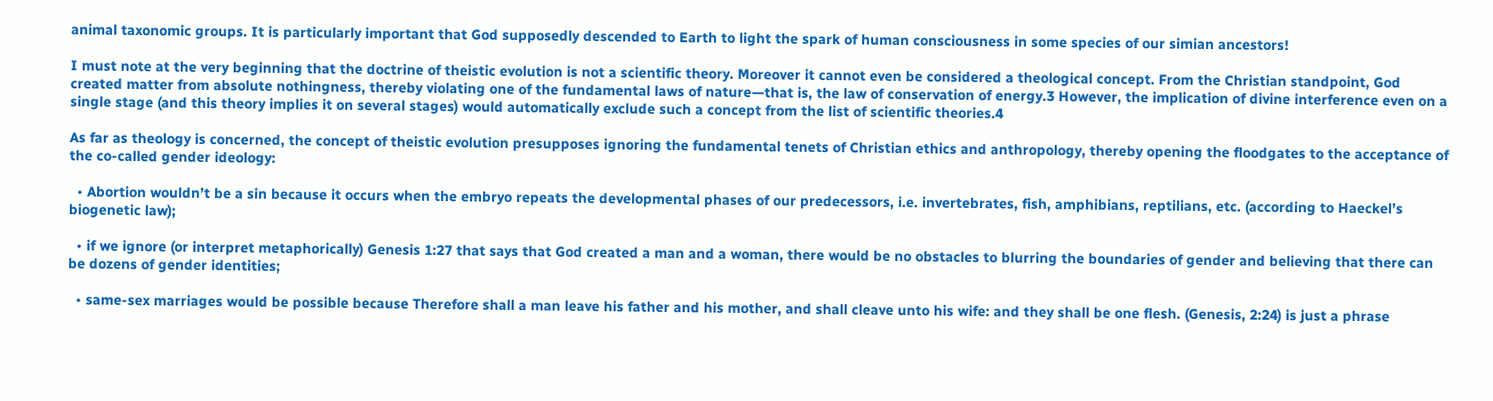animal taxonomic groups. It is particularly important that God supposedly descended to Earth to light the spark of human consciousness in some species of our simian ancestors!

I must note at the very beginning that the doctrine of theistic evolution is not a scientific theory. Moreover it cannot even be considered a theological concept. From the Christian standpoint, God created matter from absolute nothingness, thereby violating one of the fundamental laws of nature—that is, the law of conservation of energy.3 However, the implication of divine interference even on a single stage (and this theory implies it on several stages) would automatically exclude such a concept from the list of scientific theories.4

As far as theology is concerned, the concept of theistic evolution presupposes ignoring the fundamental tenets of Christian ethics and anthropology, thereby opening the floodgates to the acceptance of the co-called gender ideology:

  • Abortion wouldn’t be a sin because it occurs when the embryo repeats the developmental phases of our predecessors, i.e. invertebrates, fish, amphibians, reptilians, etc. (according to Haeckel’s biogenetic law);

  • if we ignore (or interpret metaphorically) Genesis 1:27 that says that God created a man and a woman, there would be no obstacles to blurring the boundaries of gender and believing that there can be dozens of gender identities;

  • same-sex marriages would be possible because Therefore shall a man leave his father and his mother, and shall cleave unto his wife: and they shall be one flesh. (Genesis, 2:24) is just a phrase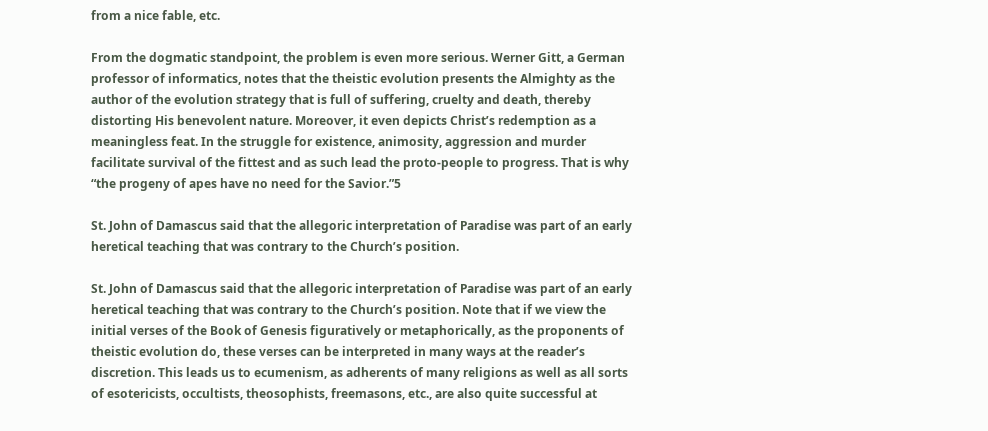from a nice fable, etc.

From the dogmatic standpoint, the problem is even more serious. Werner Gitt, a German professor of informatics, notes that the theistic evolution presents the Almighty as the author of the evolution strategy that is full of suffering, cruelty and death, thereby distorting His benevolent nature. Moreover, it even depicts Christ’s redemption as a meaningless feat. In the struggle for existence, animosity, aggression and murder facilitate survival of the fittest and as such lead the proto-people to progress. That is why “the progeny of apes have no need for the Savior.”5

St. John of Damascus said that the allegoric interpretation of Paradise was part of an early heretical teaching that was contrary to the Church’s position.

St. John of Damascus said that the allegoric interpretation of Paradise was part of an early heretical teaching that was contrary to the Church’s position. Note that if we view the initial verses of the Book of Genesis figuratively or metaphorically, as the proponents of theistic evolution do, these verses can be interpreted in many ways at the reader’s discretion. This leads us to ecumenism, as adherents of many religions as well as all sorts of esotericists, occultists, theosophists, freemasons, etc., are also quite successful at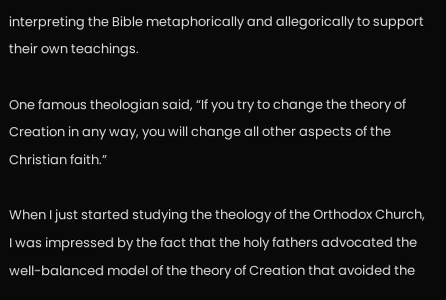interpreting the Bible metaphorically and allegorically to support their own teachings.

One famous theologian said, “If you try to change the theory of Creation in any way, you will change all other aspects of the Christian faith.”

When I just started studying the theology of the Orthodox Church, I was impressed by the fact that the holy fathers advocated the well-balanced model of the theory of Creation that avoided the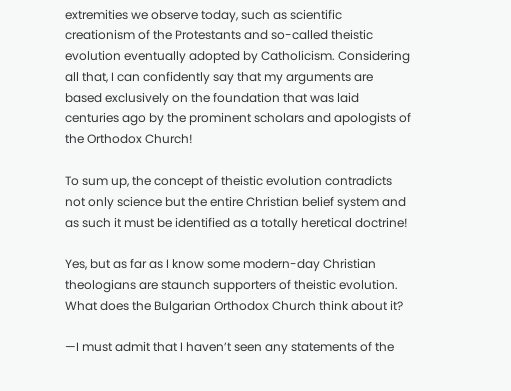extremities we observe today, such as scientific creationism of the Protestants and so-called theistic evolution eventually adopted by Catholicism. Considering all that, I can confidently say that my arguments are based exclusively on the foundation that was laid centuries ago by the prominent scholars and apologists of the Orthodox Church!

To sum up, the concept of theistic evolution contradicts not only science but the entire Christian belief system and as such it must be identified as a totally heretical doctrine!

Yes, but as far as I know some modern-day Christian theologians are staunch supporters of theistic evolution. What does the Bulgarian Orthodox Church think about it?

—I must admit that I haven’t seen any statements of the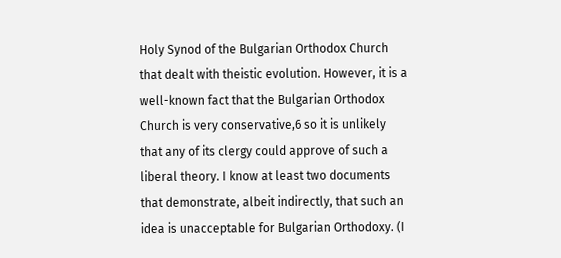Holy Synod of the Bulgarian Orthodox Church that dealt with theistic evolution. However, it is a well-known fact that the Bulgarian Orthodox Church is very conservative,6 so it is unlikely that any of its clergy could approve of such a liberal theory. I know at least two documents that demonstrate, albeit indirectly, that such an idea is unacceptable for Bulgarian Orthodoxy. (I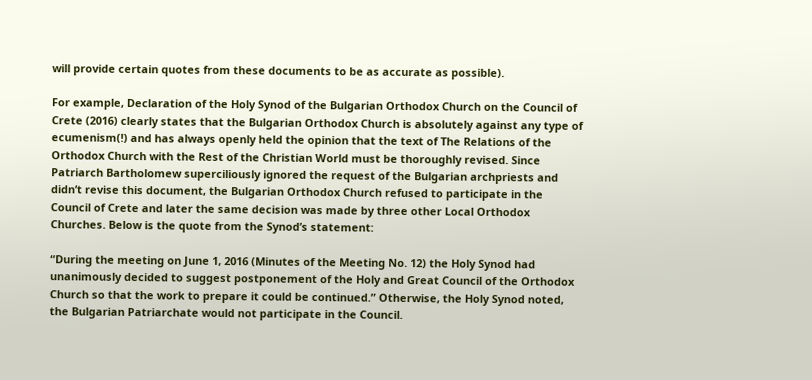will provide certain quotes from these documents to be as accurate as possible).

For example, Declaration of the Holy Synod of the Bulgarian Orthodox Church on the Council of Crete (2016) clearly states that the Bulgarian Orthodox Church is absolutely against any type of ecumenism(!) and has always openly held the opinion that the text of The Relations of the Orthodox Church with the Rest of the Christian World must be thoroughly revised. Since Patriarch Bartholomew superciliously ignored the request of the Bulgarian archpriests and didn’t revise this document, the Bulgarian Orthodox Church refused to participate in the Council of Crete and later the same decision was made by three other Local Orthodox Churches. Below is the quote from the Synod’s statement:

“During the meeting on June 1, 2016 (Minutes of the Meeting No. 12) the Holy Synod had unanimously decided to suggest postponement of the Holy and Great Council of the Orthodox Church so that the work to prepare it could be continued.” Otherwise, the Holy Synod noted, the Bulgarian Patriarchate would not participate in the Council.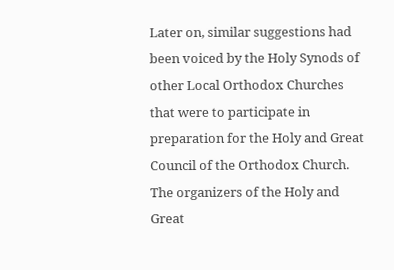Later on, similar suggestions had been voiced by the Holy Synods of other Local Orthodox Churches that were to participate in preparation for the Holy and Great Council of the Orthodox Church. The organizers of the Holy and Great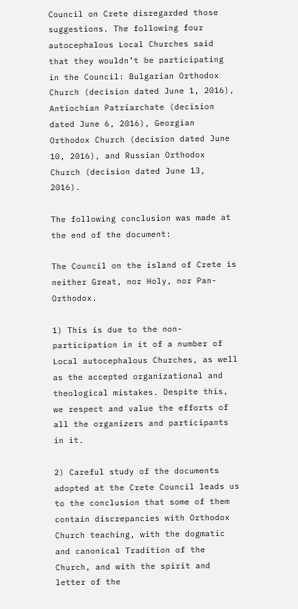Council on Crete disregarded those suggestions. The following four autocephalous Local Churches said that they wouldn’t be participating in the Council: Bulgarian Orthodox Church (decision dated June 1, 2016), Antiochian Patriarchate (decision dated June 6, 2016), Georgian Orthodox Church (decision dated June 10, 2016), and Russian Orthodox Church (decision dated June 13, 2016).

The following conclusion was made at the end of the document:

The Council on the island of Crete is neither Great, nor Holy, nor Pan-Orthodox.

1) This is due to the non-participation in it of a number of Local autocephalous Churches, as well as the accepted organizational and theological mistakes. Despite this, we respect and value the efforts of all the organizers and participants in it.

2) Careful study of the documents adopted at the Crete Council leads us to the conclusion that some of them contain discrepancies with Orthodox Church teaching, with the dogmatic and canonical Tradition of the Church, and with the spirit and letter of the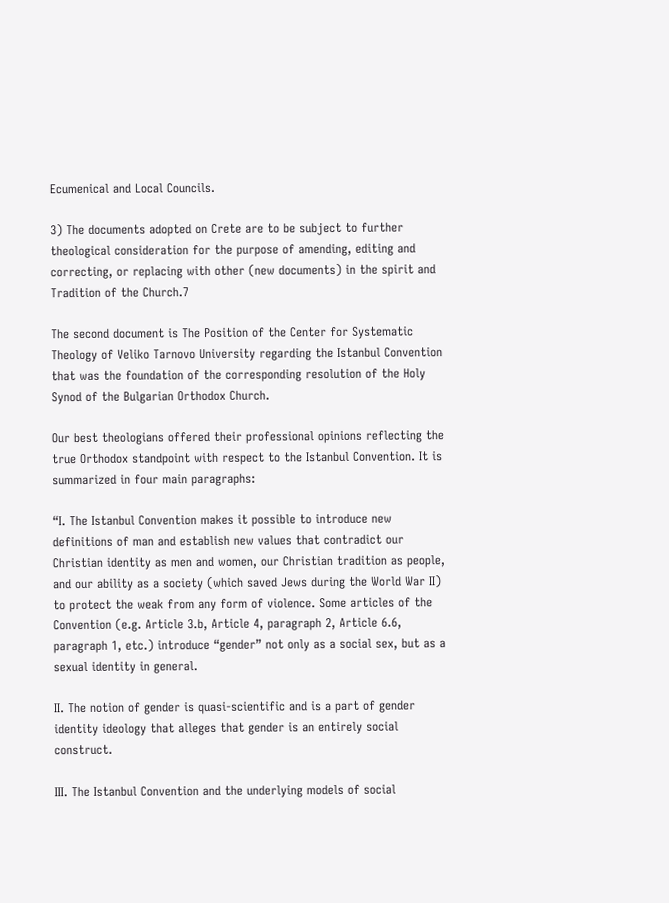Ecumenical and Local Councils.

3) The documents adopted on Crete are to be subject to further theological consideration for the purpose of amending, editing and correcting, or replacing with other (new documents) in the spirit and Tradition of the Church.7

The second document is The Position of the Center for Systematic Theology of Veliko Tarnovo University regarding the Istanbul Convention that was the foundation of the corresponding resolution of the Holy Synod of the Bulgarian Orthodox Church.

Our best theologians offered their professional opinions reflecting the true Orthodox standpoint with respect to the Istanbul Convention. It is summarized in four main paragraphs:

“I. The Istanbul Convention makes it possible to introduce new definitions of man and establish new values that contradict our Christian identity as men and women, our Christian tradition as people, and our ability as a society (which saved Jews during the World War II) to protect the weak from any form of violence. Some articles of the Convention (e.g. Article 3.b, Article 4, paragraph 2, Article 6.6, paragraph 1, etc.) introduce “gender” not only as a social sex, but as a sexual identity in general.

II. The notion of gender is quasi-scientific and is a part of gender identity ideology that alleges that gender is an entirely social construct.

III. The Istanbul Convention and the underlying models of social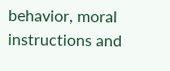behavior, moral instructions and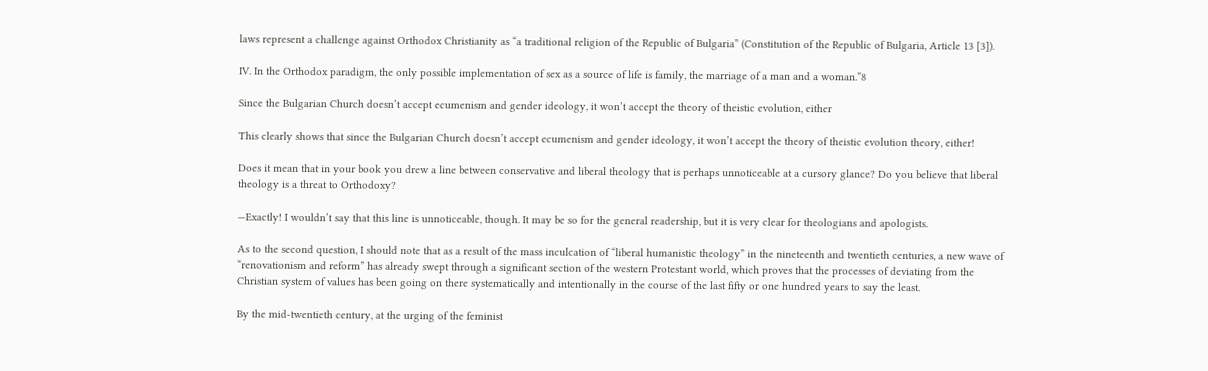laws represent a challenge against Orthodox Christianity as “a traditional religion of the Republic of Bulgaria” (Constitution of the Republic of Bulgaria, Article 13 [3]).

IV. In the Orthodox paradigm, the only possible implementation of sex as a source of life is family, the marriage of a man and a woman.”8

Since the Bulgarian Church doesn’t accept ecumenism and gender ideology, it won’t accept the theory of theistic evolution, either

This clearly shows that since the Bulgarian Church doesn’t accept ecumenism and gender ideology, it won’t accept the theory of theistic evolution theory, either!

Does it mean that in your book you drew a line between conservative and liberal theology that is perhaps unnoticeable at a cursory glance? Do you believe that liberal theology is a threat to Orthodoxy?

—Exactly! I wouldn’t say that this line is unnoticeable, though. It may be so for the general readership, but it is very clear for theologians and apologists.

As to the second question, I should note that as a result of the mass inculcation of “liberal humanistic theology” in the nineteenth and twentieth centuries, a new wave of “renovationism and reform” has already swept through a significant section of the western Protestant world, which proves that the processes of deviating from the Christian system of values has been going on there systematically and intentionally in the course of the last fifty or one hundred years to say the least.

By the mid-twentieth century, at the urging of the feminist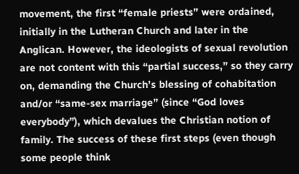movement, the first “female priests” were ordained, initially in the Lutheran Church and later in the Anglican. However, the ideologists of sexual revolution are not content with this “partial success,” so they carry on, demanding the Church’s blessing of cohabitation and/or “same-sex marriage” (since “God loves everybody”), which devalues the Christian notion of family. The success of these first steps (even though some people think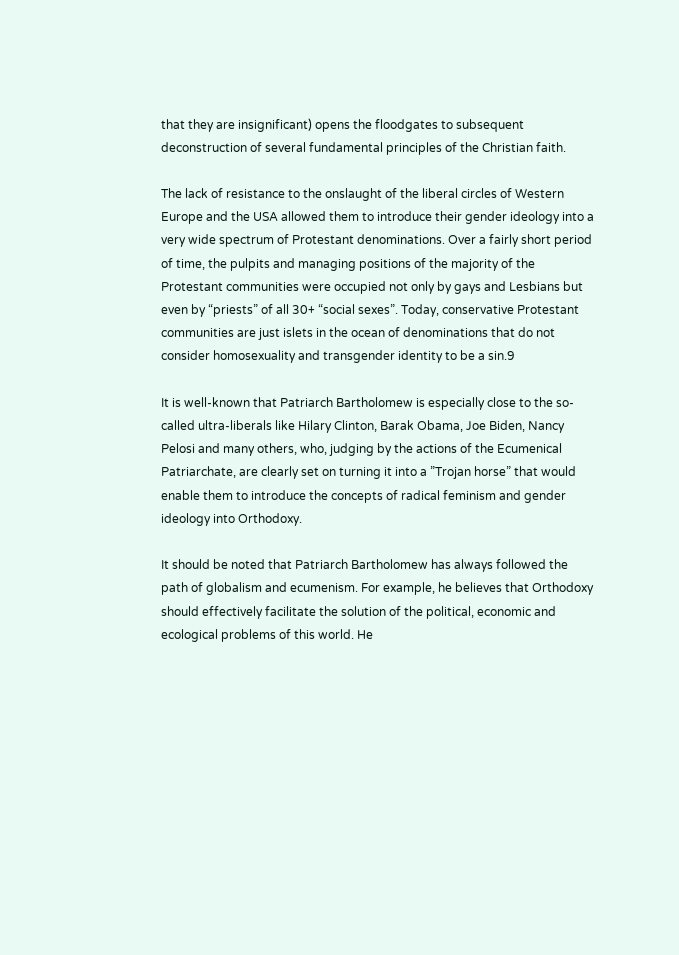that they are insignificant) opens the floodgates to subsequent deconstruction of several fundamental principles of the Christian faith.

The lack of resistance to the onslaught of the liberal circles of Western Europe and the USA allowed them to introduce their gender ideology into a very wide spectrum of Protestant denominations. Over a fairly short period of time, the pulpits and managing positions of the majority of the Protestant communities were occupied not only by gays and Lesbians but even by “priests” of all 30+ “social sexes”. Today, conservative Protestant communities are just islets in the ocean of denominations that do not consider homosexuality and transgender identity to be a sin.9

It is well-known that Patriarch Bartholomew is especially close to the so-called ultra-liberals like Hilary Clinton, Barak Obama, Joe Biden, Nancy Pelosi and many others, who, judging by the actions of the Ecumenical Patriarchate, are clearly set on turning it into a ”Trojan horse” that would enable them to introduce the concepts of radical feminism and gender ideology into Orthodoxy.

It should be noted that Patriarch Bartholomew has always followed the path of globalism and ecumenism. For example, he believes that Orthodoxy should effectively facilitate the solution of the political, economic and ecological problems of this world. He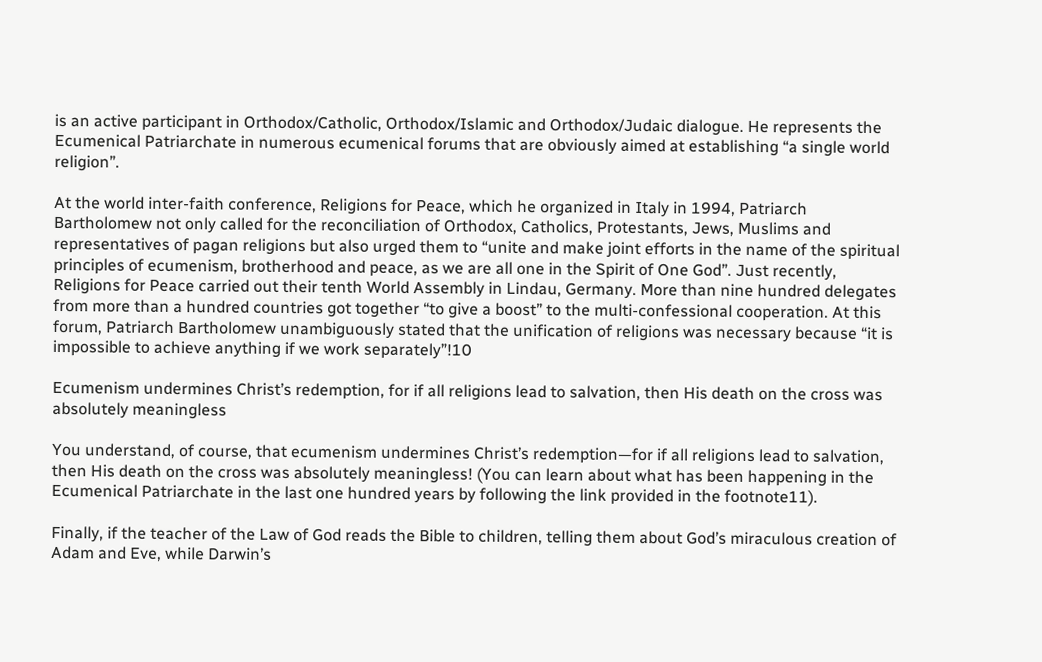is an active participant in Orthodox/Catholic, Orthodox/Islamic and Orthodox/Judaic dialogue. He represents the Ecumenical Patriarchate in numerous ecumenical forums that are obviously aimed at establishing “a single world religion”.

At the world inter-faith conference, Religions for Peace, which he organized in Italy in 1994, Patriarch Bartholomew not only called for the reconciliation of Orthodox, Catholics, Protestants, Jews, Muslims and representatives of pagan religions but also urged them to “unite and make joint efforts in the name of the spiritual principles of ecumenism, brotherhood and peace, as we are all one in the Spirit of One God”. Just recently, Religions for Peace carried out their tenth World Assembly in Lindau, Germany. More than nine hundred delegates from more than a hundred countries got together “to give a boost” to the multi-confessional cooperation. At this forum, Patriarch Bartholomew unambiguously stated that the unification of religions was necessary because “it is impossible to achieve anything if we work separately”!10

Ecumenism undermines Christ’s redemption, for if all religions lead to salvation, then His death on the cross was absolutely meaningless

You understand, of course, that ecumenism undermines Christ’s redemption—for if all religions lead to salvation, then His death on the cross was absolutely meaningless! (You can learn about what has been happening in the Ecumenical Patriarchate in the last one hundred years by following the link provided in the footnote11).

Finally, if the teacher of the Law of God reads the Bible to children, telling them about God’s miraculous creation of Adam and Eve, while Darwin’s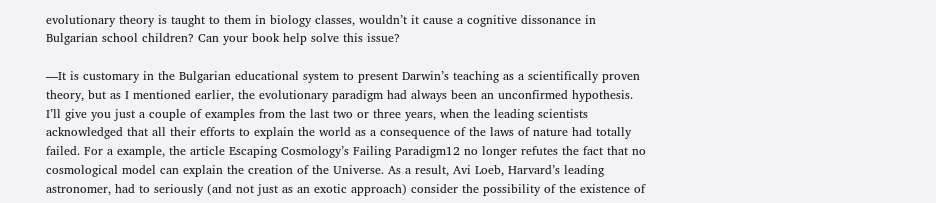evolutionary theory is taught to them in biology classes, wouldn’t it cause a cognitive dissonance in Bulgarian school children? Can your book help solve this issue?

—It is customary in the Bulgarian educational system to present Darwin’s teaching as a scientifically proven theory, but as I mentioned earlier, the evolutionary paradigm had always been an unconfirmed hypothesis. I’ll give you just a couple of examples from the last two or three years, when the leading scientists acknowledged that all their efforts to explain the world as a consequence of the laws of nature had totally failed. For a example, the article Escaping Cosmology’s Failing Paradigm12 no longer refutes the fact that no cosmological model can explain the creation of the Universe. As a result, Avi Loeb, Harvard’s leading astronomer, had to seriously (and not just as an exotic approach) consider the possibility of the existence of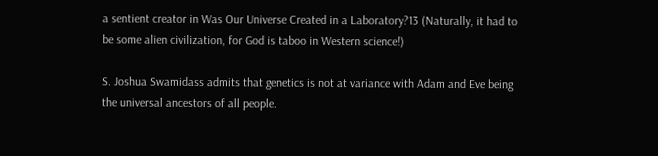a sentient creator in Was Our Universe Created in a Laboratory?13 (Naturally, it had to be some alien civilization, for God is taboo in Western science!)

S. Joshua Swamidass admits that genetics is not at variance with Adam and Eve being the universal ancestors of all people.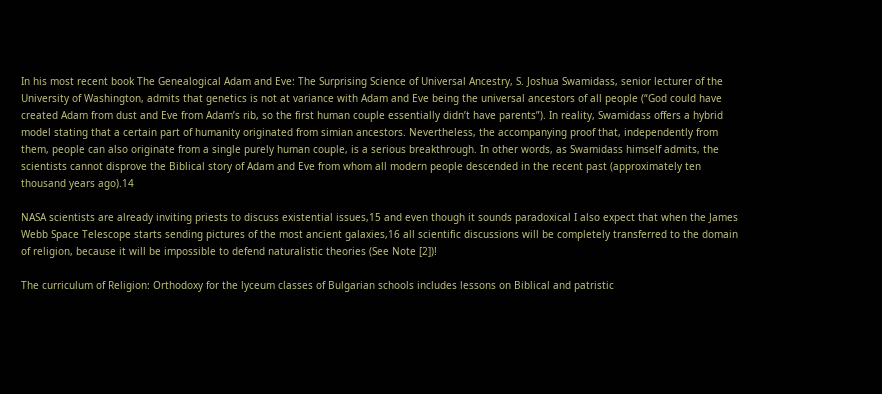In his most recent book The Genealogical Adam and Eve: The Surprising Science of Universal Ancestry, S. Joshua Swamidass, senior lecturer of the University of Washington, admits that genetics is not at variance with Adam and Eve being the universal ancestors of all people (“God could have created Adam from dust and Eve from Adam’s rib, so the first human couple essentially didn’t have parents”). In reality, Swamidass offers a hybrid model stating that a certain part of humanity originated from simian ancestors. Nevertheless, the accompanying proof that, independently from them, people can also originate from a single purely human couple, is a serious breakthrough. In other words, as Swamidass himself admits, the scientists cannot disprove the Biblical story of Adam and Eve from whom all modern people descended in the recent past (approximately ten thousand years ago).14

NASA scientists are already inviting priests to discuss existential issues,15 and even though it sounds paradoxical I also expect that when the James Webb Space Telescope starts sending pictures of the most ancient galaxies,16 all scientific discussions will be completely transferred to the domain of religion, because it will be impossible to defend naturalistic theories (See Note [2])!

The curriculum of Religion: Orthodoxy for the lyceum classes of Bulgarian schools includes lessons on Biblical and patristic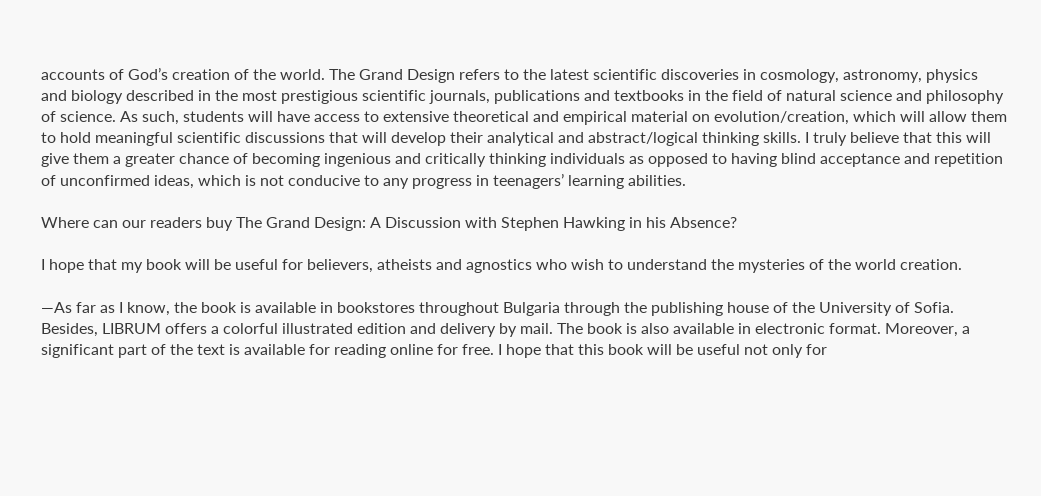accounts of God’s creation of the world. The Grand Design refers to the latest scientific discoveries in cosmology, astronomy, physics and biology described in the most prestigious scientific journals, publications and textbooks in the field of natural science and philosophy of science. As such, students will have access to extensive theoretical and empirical material on evolution/creation, which will allow them to hold meaningful scientific discussions that will develop their analytical and abstract/logical thinking skills. I truly believe that this will give them a greater chance of becoming ingenious and critically thinking individuals as opposed to having blind acceptance and repetition of unconfirmed ideas, which is not conducive to any progress in teenagers’ learning abilities.

Where can our readers buy The Grand Design: A Discussion with Stephen Hawking in his Absence?

I hope that my book will be useful for believers, atheists and agnostics who wish to understand the mysteries of the world creation.

—As far as I know, the book is available in bookstores throughout Bulgaria through the publishing house of the University of Sofia. Besides, LIBRUM offers a colorful illustrated edition and delivery by mail. The book is also available in electronic format. Moreover, a significant part of the text is available for reading online for free. I hope that this book will be useful not only for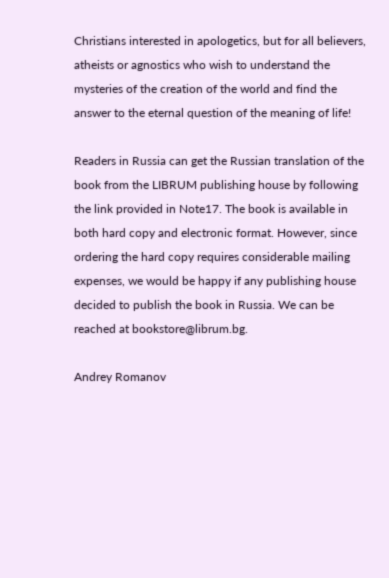Christians interested in apologetics, but for all believers, atheists or agnostics who wish to understand the mysteries of the creation of the world and find the answer to the eternal question of the meaning of life!

Readers in Russia can get the Russian translation of the book from the LIBRUM publishing house by following the link provided in Note17. The book is available in both hard copy and electronic format. However, since ordering the hard copy requires considerable mailing expenses, we would be happy if any publishing house decided to publish the book in Russia. We can be reached at bookstore@librum.bg.

Andrey Romanov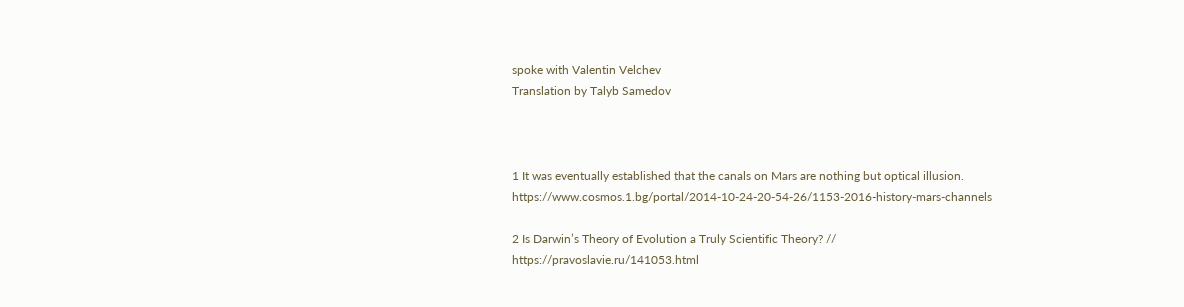spoke with Valentin Velchev
Translation by Talyb Samedov



1 It was eventually established that the canals on Mars are nothing but optical illusion. https://www.cosmos.1.bg/portal/2014-10-24-20-54-26/1153-2016-history-mars-channels

2 Is Darwin’s Theory of Evolution a Truly Scientific Theory? // https://pravoslavie.ru/141053.html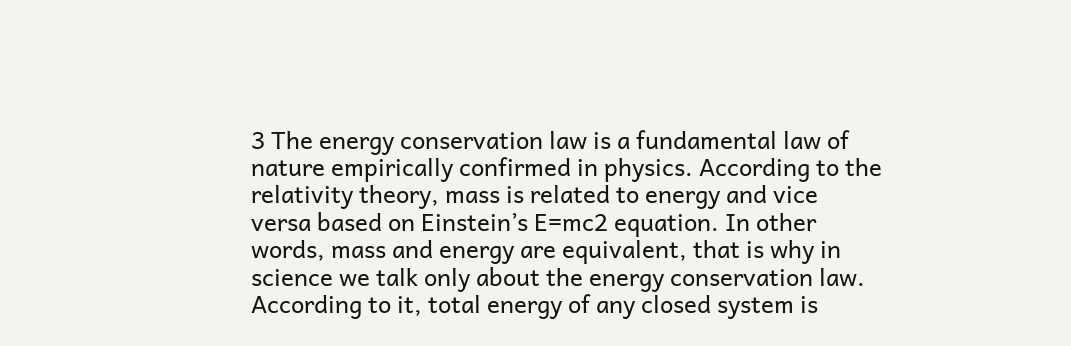3 The energy conservation law is a fundamental law of nature empirically confirmed in physics. According to the relativity theory, mass is related to energy and vice versa based on Einstein’s E=mc2 equation. In other words, mass and energy are equivalent, that is why in science we talk only about the energy conservation law. According to it, total energy of any closed system is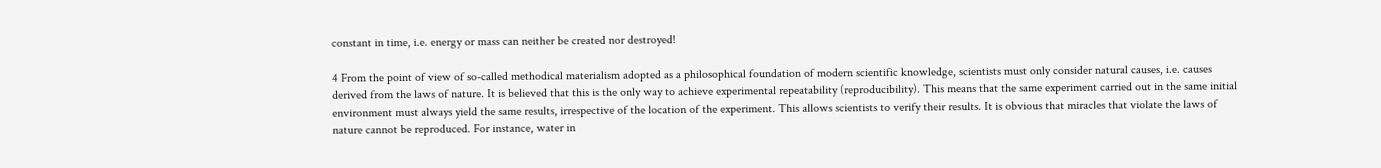constant in time, i.e. energy or mass can neither be created nor destroyed!

4 From the point of view of so-called methodical materialism adopted as a philosophical foundation of modern scientific knowledge, scientists must only consider natural causes, i.e. causes derived from the laws of nature. It is believed that this is the only way to achieve experimental repeatability (reproducibility). This means that the same experiment carried out in the same initial environment must always yield the same results, irrespective of the location of the experiment. This allows scientists to verify their results. It is obvious that miracles that violate the laws of nature cannot be reproduced. For instance, water in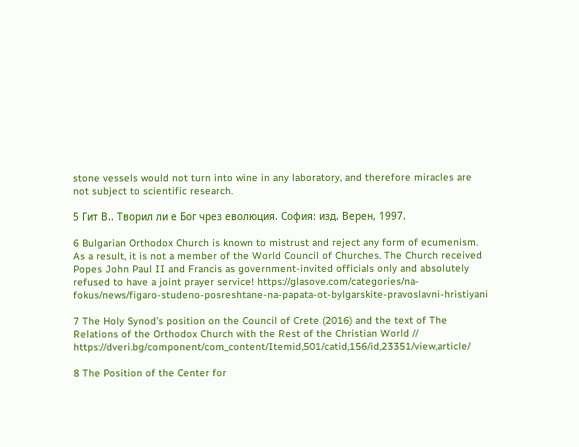stone vessels would not turn into wine in any laboratory, and therefore miracles are not subject to scientific research.

5 Гит В.. Творил ли е Бог чрез еволюция. София: изд. Верен, 1997.

6 Bulgarian Orthodox Church is known to mistrust and reject any form of ecumenism. As a result, it is not a member of the World Council of Churches. The Church received Popes John Paul II and Francis as government-invited officials only and absolutely refused to have a joint prayer service! https://glasove.com/categories/na-fokus/news/figaro-studeno-posreshtane-na-papata-ot-bylgarskite-pravoslavni-hristiyani

7 The Holy Synod’s position on the Council of Crete (2016) and the text of The Relations of the Orthodox Church with the Rest of the Christian World // https://dveri.bg/component/com_content/Itemid,501/catid,156/id,23351/view,article/

8 The Position of the Center for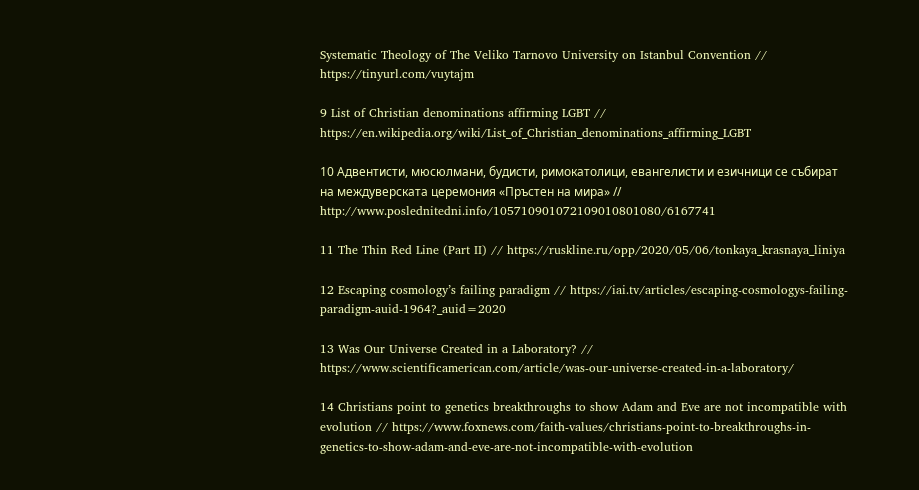Systematic Theology of The Veliko Tarnovo University on Istanbul Convention // https://tinyurl.com/vuytajm

9 List of Christian denominations affirming LGBT // https://en.wikipedia.org/wiki/List_of_Christian_denominations_affirming_LGBT

10 Адвентисти, мюсюлмани, будисти, римокатолици, евангелисти и езичници се събират на междуверската церемония «Пръстен на мира» // http://www.poslednitedni.info/105710901072109010801080/6167741

11 The Thin Red Line (Part II) // https://ruskline.ru/opp/2020/05/06/tonkaya_krasnaya_liniya

12 Escaping cosmology’s failing paradigm // https://iai.tv/articles/escaping-cosmologys-failing-paradigm-auid-1964?_auid=2020

13 Was Our Universe Created in a Laboratory? // https://www.scientificamerican.com/article/was-our-universe-created-in-a-laboratory/

14 Christians point to genetics breakthroughs to show Adam and Eve are not incompatible with evolution // https://www.foxnews.com/faith-values/christians-point-to-breakthroughs-in-genetics-to-show-adam-and-eve-are-not-incompatible-with-evolution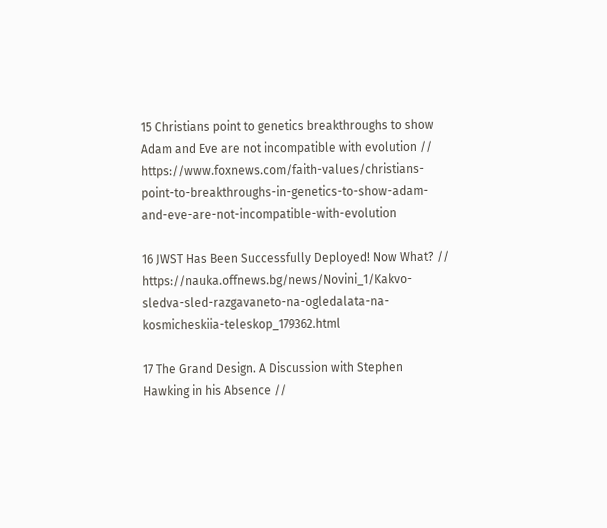15 Christians point to genetics breakthroughs to show Adam and Eve are not incompatible with evolution // https://www.foxnews.com/faith-values/christians-point-to-breakthroughs-in-genetics-to-show-adam-and-eve-are-not-incompatible-with-evolution

16 JWST Has Been Successfully Deployed! Now What? // https://nauka.offnews.bg/news/Novini_1/Kakvo-sledva-sled-razgavaneto-na-ogledalata-na-kosmicheskiia-teleskop_179362.html

17 The Grand Design. A Discussion with Stephen Hawking in his Absence //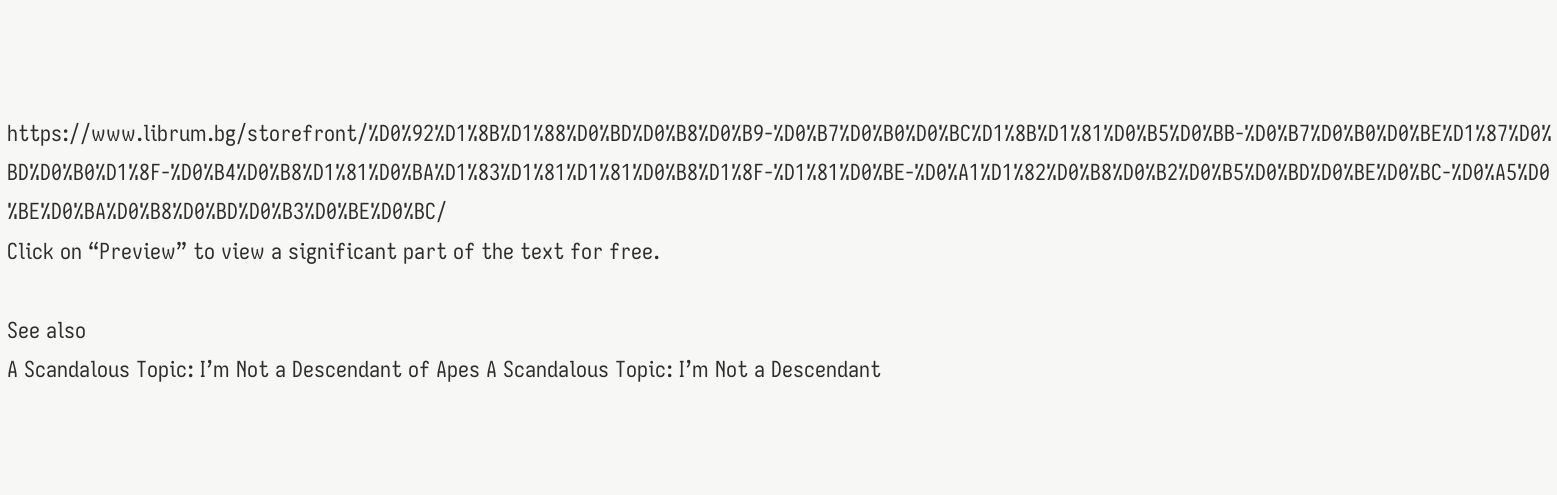https://www.librum.bg/storefront/%D0%92%D1%8B%D1%88%D0%BD%D0%B8%D0%B9-%D0%B7%D0%B0%D0%BC%D1%8B%D1%81%D0%B5%D0%BB-%D0%B7%D0%B0%D0%BE%D1%87%D0%BD%D0%B0%D1%8F-%D0%B4%D0%B8%D1%81%D0%BA%D1%83%D1%81%D1%81%D0%B8%D1%8F-%D1%81%D0%BE-%D0%A1%D1%82%D0%B8%D0%B2%D0%B5%D0%BD%D0%BE%D0%BC-%D0%A5%D0%BE%D0%BA%D0%B8%D0%BD%D0%B3%D0%BE%D0%BC/
Click on “Preview” to view a significant part of the text for free.

See also
A Scandalous Topic: I’m Not a Descendant of Apes A Scandalous Topic: I’m Not a Descendant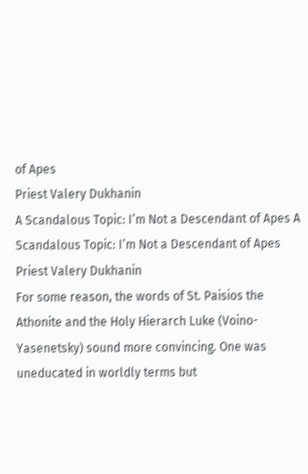of Apes
Priest Valery Dukhanin
A Scandalous Topic: I’m Not a Descendant of Apes A Scandalous Topic: I’m Not a Descendant of Apes
Priest Valery Dukhanin
For some reason, the words of St. Paisios the Athonite and the Holy Hierarch Luke (Voino-Yasenetsky) sound more convincing. One was uneducated in worldly terms but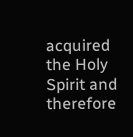acquired the Holy Spirit and therefore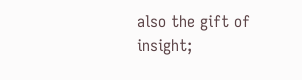also the gift of insight;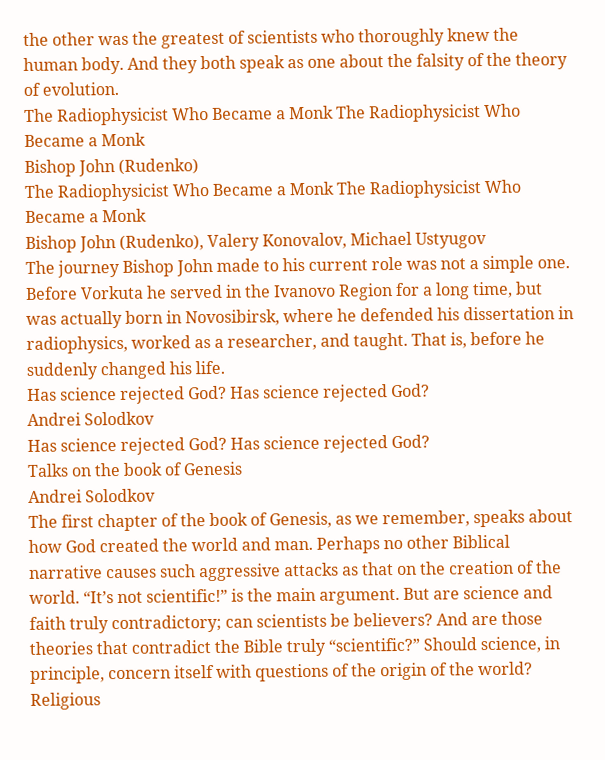the other was the greatest of scientists who thoroughly knew the human body. And they both speak as one about the falsity of the theory of evolution.
The Radiophysicist Who Became a Monk The Radiophysicist Who Became a Monk
Bishop John (Rudenko)
The Radiophysicist Who Became a Monk The Radiophysicist Who Became a Monk
Bishop John (Rudenko), Valery Konovalov, Michael Ustyugov
The journey Bishop John made to his current role was not a simple one. Before Vorkuta he served in the Ivanovo Region for a long time, but was actually born in Novosibirsk, where he defended his dissertation in radiophysics, worked as a researcher, and taught. That is, before he suddenly changed his life.
Has science rejected God? Has science rejected God?
Andrei Solodkov
Has science rejected God? Has science rejected God?
Talks on the book of Genesis
Andrei Solodkov
The first chapter of the book of Genesis, as we remember, speaks about how God created the world and man. Perhaps no other Biblical narrative causes such aggressive attacks as that on the creation of the world. “It’s not scientific!” is the main argument. But are science and faith truly contradictory; can scientists be believers? And are those theories that contradict the Bible truly “scientific?” Should science, in principle, concern itself with questions of the origin of the world? Religious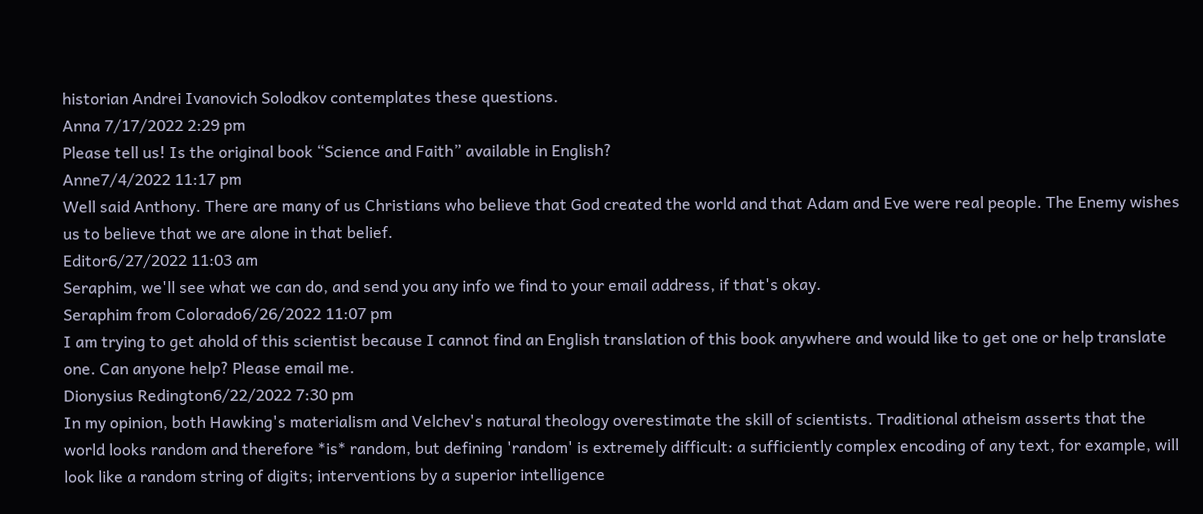historian Andrei Ivanovich Solodkov contemplates these questions.
Anna 7/17/2022 2:29 pm
Please tell us! Is the original book “Science and Faith” available in English?
Anne7/4/2022 11:17 pm
Well said Anthony. There are many of us Christians who believe that God created the world and that Adam and Eve were real people. The Enemy wishes us to believe that we are alone in that belief.
Editor6/27/2022 11:03 am
Seraphim, we'll see what we can do, and send you any info we find to your email address, if that's okay.
Seraphim from Colorado6/26/2022 11:07 pm
I am trying to get ahold of this scientist because I cannot find an English translation of this book anywhere and would like to get one or help translate one. Can anyone help? Please email me.
Dionysius Redington6/22/2022 7:30 pm
In my opinion, both Hawking's materialism and Velchev's natural theology overestimate the skill of scientists. Traditional atheism asserts that the world looks random and therefore *is* random, but defining 'random' is extremely difficult: a sufficiently complex encoding of any text, for example, will look like a random string of digits; interventions by a superior intelligence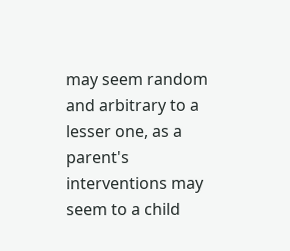may seem random and arbitrary to a lesser one, as a parent's interventions may seem to a child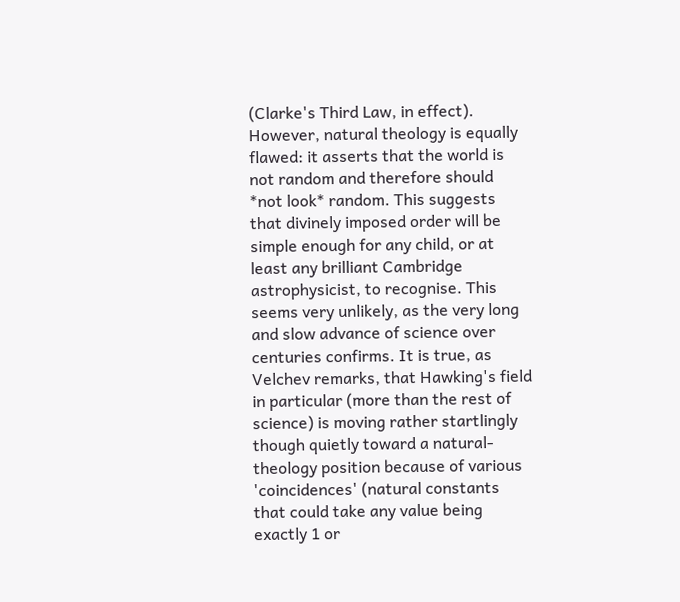(Clarke's Third Law, in effect). However, natural theology is equally flawed: it asserts that the world is not random and therefore should *not look* random. This suggests that divinely imposed order will be simple enough for any child, or at least any brilliant Cambridge astrophysicist, to recognise. This seems very unlikely, as the very long and slow advance of science over centuries confirms. It is true, as Velchev remarks, that Hawking's field in particular (more than the rest of science) is moving rather startlingly though quietly toward a natural-theology position because of various 'coincidences' (natural constants that could take any value being exactly 1 or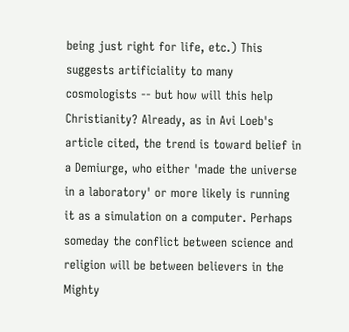being just right for life, etc.) This suggests artificiality to many cosmologists -- but how will this help Christianity? Already, as in Avi Loeb's article cited, the trend is toward belief in a Demiurge, who either 'made the universe in a laboratory' or more likely is running it as a simulation on a computer. Perhaps someday the conflict between science and religion will be between believers in the Mighty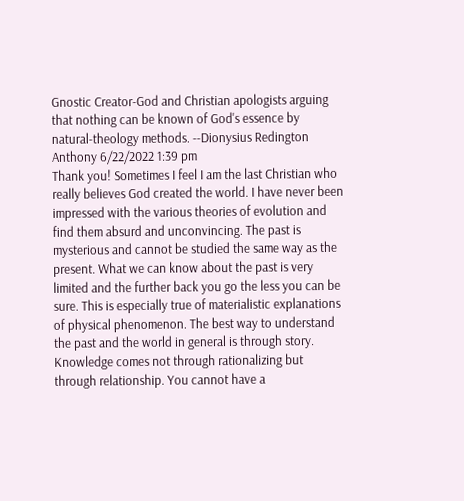Gnostic Creator-God and Christian apologists arguing that nothing can be known of God's essence by natural-theology methods. --Dionysius Redington
Anthony 6/22/2022 1:39 pm
Thank you! Sometimes I feel I am the last Christian who really believes God created the world. I have never been impressed with the various theories of evolution and find them absurd and unconvincing. The past is mysterious and cannot be studied the same way as the present. What we can know about the past is very limited and the further back you go the less you can be sure. This is especially true of materialistic explanations of physical phenomenon. The best way to understand the past and the world in general is through story. Knowledge comes not through rationalizing but through relationship. You cannot have a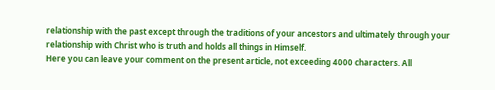relationship with the past except through the traditions of your ancestors and ultimately through your relationship with Christ who is truth and holds all things in Himself.
Here you can leave your comment on the present article, not exceeding 4000 characters. All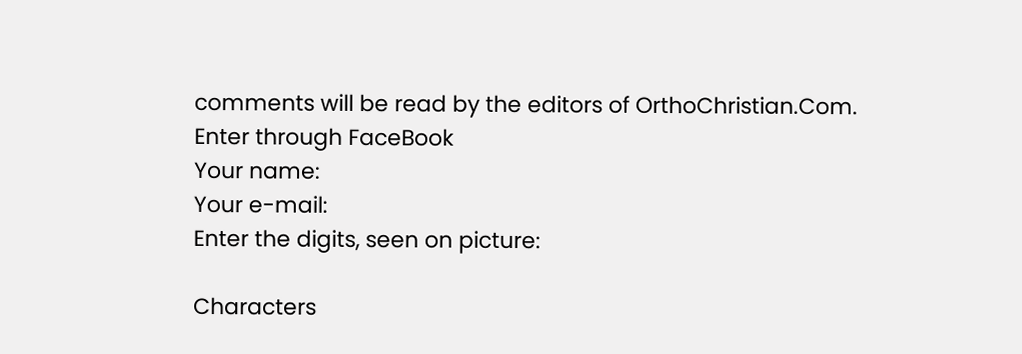comments will be read by the editors of OrthoChristian.Com.
Enter through FaceBook
Your name:
Your e-mail:
Enter the digits, seen on picture:

Characters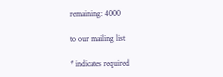remaining: 4000

to our mailing list

* indicates required